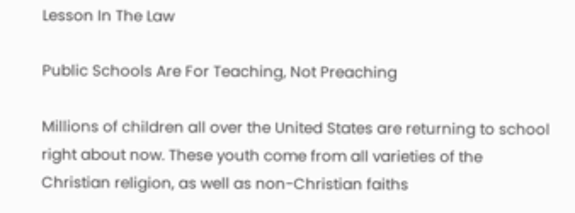Lesson In The Law

Public Schools Are For Teaching, Not Preaching

Millions of children all over the United States are returning to school right about now. These youth come from all varieties of the Christian religion, as well as non-Christian faiths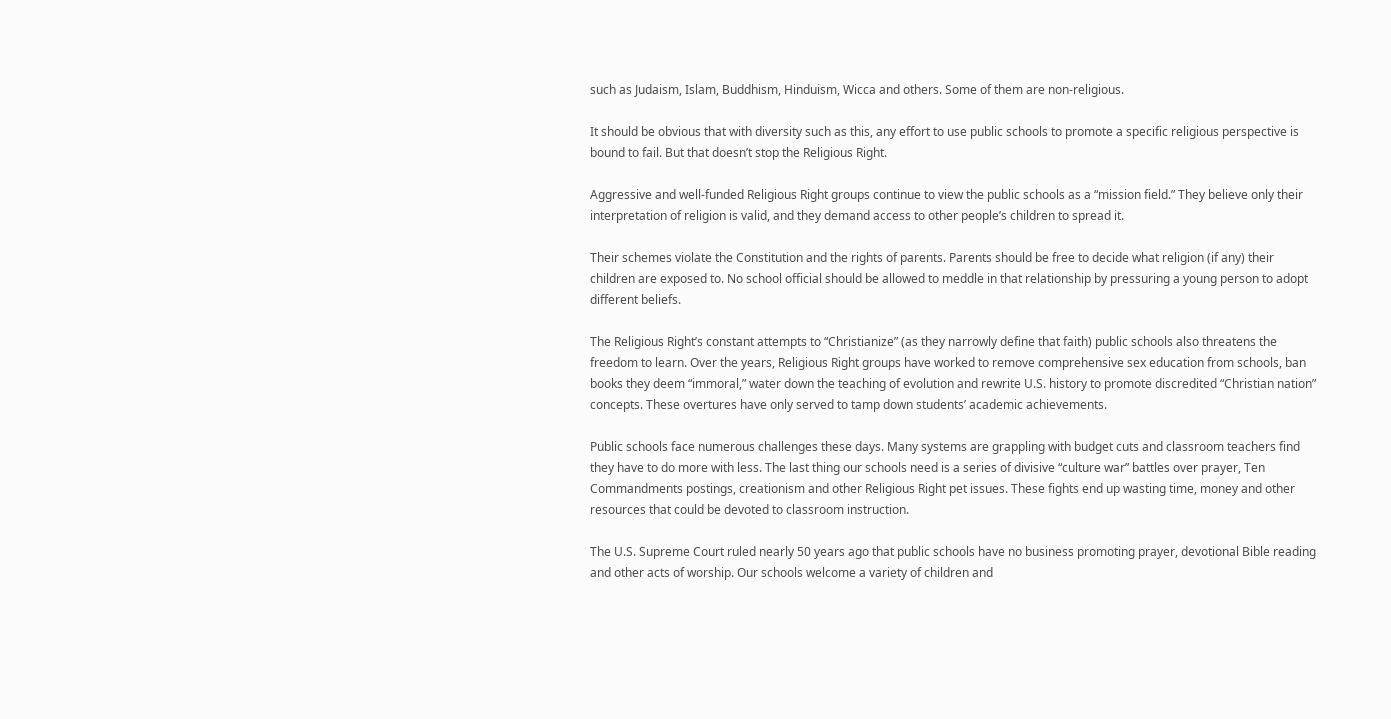such as Judaism, Islam, Buddhism, Hinduism, Wicca and others. Some of them are non-religious.

It should be obvious that with diversity such as this, any effort to use public schools to promote a specific religious perspective is bound to fail. But that doesn’t stop the Religious Right.

Aggressive and well-funded Religious Right groups continue to view the public schools as a “mission field.” They believe only their interpretation of religion is valid, and they demand access to other people’s children to spread it.

Their schemes violate the Constitution and the rights of parents. Parents should be free to decide what religion (if any) their children are exposed to. No school official should be allowed to meddle in that relationship by pressuring a young person to adopt different beliefs.

The Religious Right’s constant attempts to “Christianize” (as they narrowly define that faith) public schools also threatens the freedom to learn. Over the years, Religious Right groups have worked to remove comprehensive sex education from schools, ban books they deem “immoral,” water down the teaching of evolution and rewrite U.S. history to promote discredited “Christian nation” concepts. These overtures have only served to tamp down students’ academic achievements.

Public schools face numerous challenges these days. Many systems are grappling with budget cuts and classroom teachers find they have to do more with less. The last thing our schools need is a series of divisive “culture war” battles over prayer, Ten Commandments postings, creationism and other Religious Right pet issues. These fights end up wasting time, money and other resources that could be devoted to classroom instruction.

The U.S. Supreme Court ruled nearly 50 years ago that public schools have no business promoting prayer, devotional Bible reading and other acts of worship. Our schools welcome a variety of children and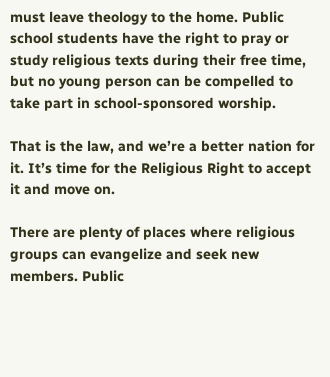must leave theology to the home. Public school students have the right to pray or study religious texts during their free time, but no young person can be compelled to take part in school-sponsored worship.

That is the law, and we’re a better nation for it. It’s time for the Religious Right to accept it and move on.

There are plenty of places where religious groups can evangelize and seek new members. Public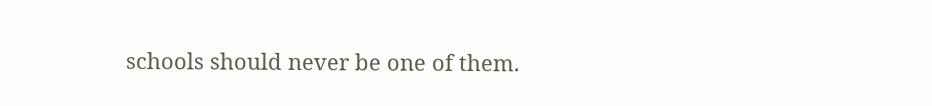schools should never be one of them.